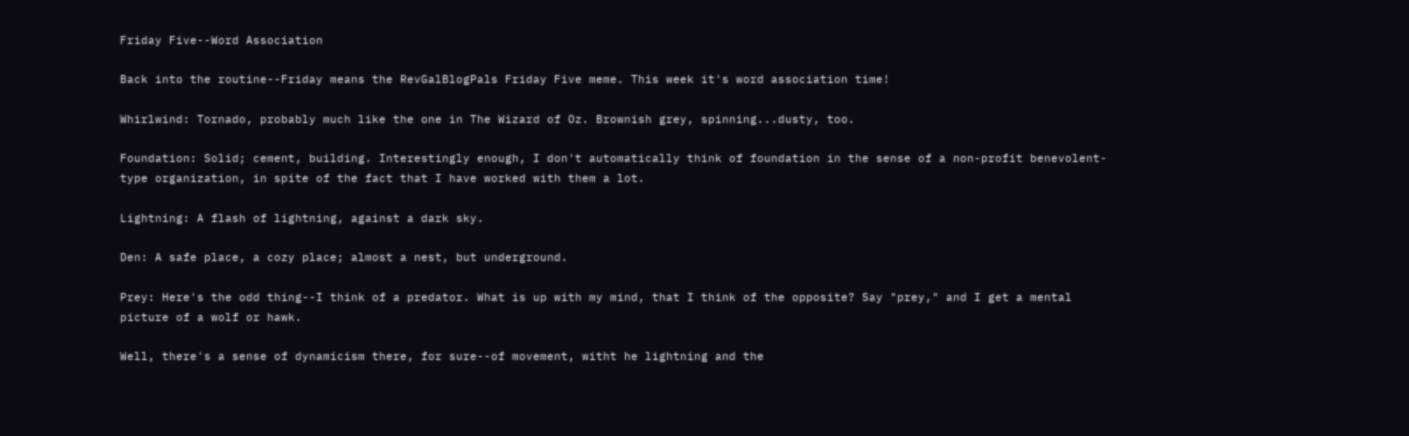Friday Five--Word Association

Back into the routine--Friday means the RevGalBlogPals Friday Five meme. This week it's word association time!

Whirlwind: Tornado, probably much like the one in The Wizard of Oz. Brownish grey, spinning...dusty, too.

Foundation: Solid; cement, building. Interestingly enough, I don't automatically think of foundation in the sense of a non-profit benevolent-type organization, in spite of the fact that I have worked with them a lot.

Lightning: A flash of lightning, against a dark sky.

Den: A safe place, a cozy place; almost a nest, but underground.

Prey: Here's the odd thing--I think of a predator. What is up with my mind, that I think of the opposite? Say "prey," and I get a mental picture of a wolf or hawk.

Well, there's a sense of dynamicism there, for sure--of movement, witht he lightning and the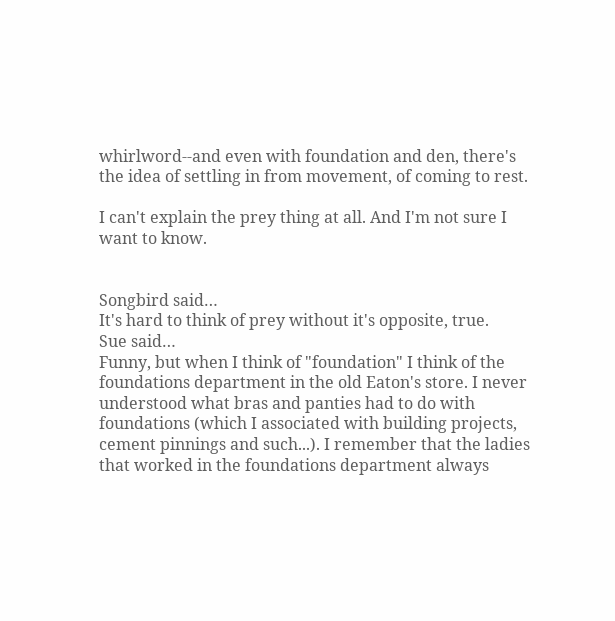whirlword--and even with foundation and den, there's the idea of settling in from movement, of coming to rest.

I can't explain the prey thing at all. And I'm not sure I want to know.


Songbird said…
It's hard to think of prey without it's opposite, true.
Sue said…
Funny, but when I think of "foundation" I think of the foundations department in the old Eaton's store. I never understood what bras and panties had to do with foundations (which I associated with building projects, cement pinnings and such...). I remember that the ladies that worked in the foundations department always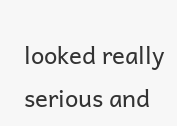looked really serious and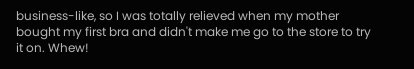business-like, so I was totally relieved when my mother bought my first bra and didn't make me go to the store to try it on. Whew!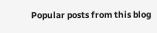Popular posts from this blog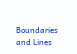Boundaries and Lines